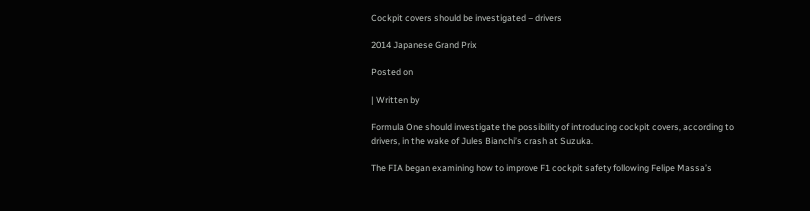Cockpit covers should be investigated – drivers

2014 Japanese Grand Prix

Posted on

| Written by

Formula One should investigate the possibility of introducing cockpit covers, according to drivers, in the wake of Jules Bianchi’s crash at Suzuka.

The FIA began examining how to improve F1 cockpit safety following Felipe Massa’s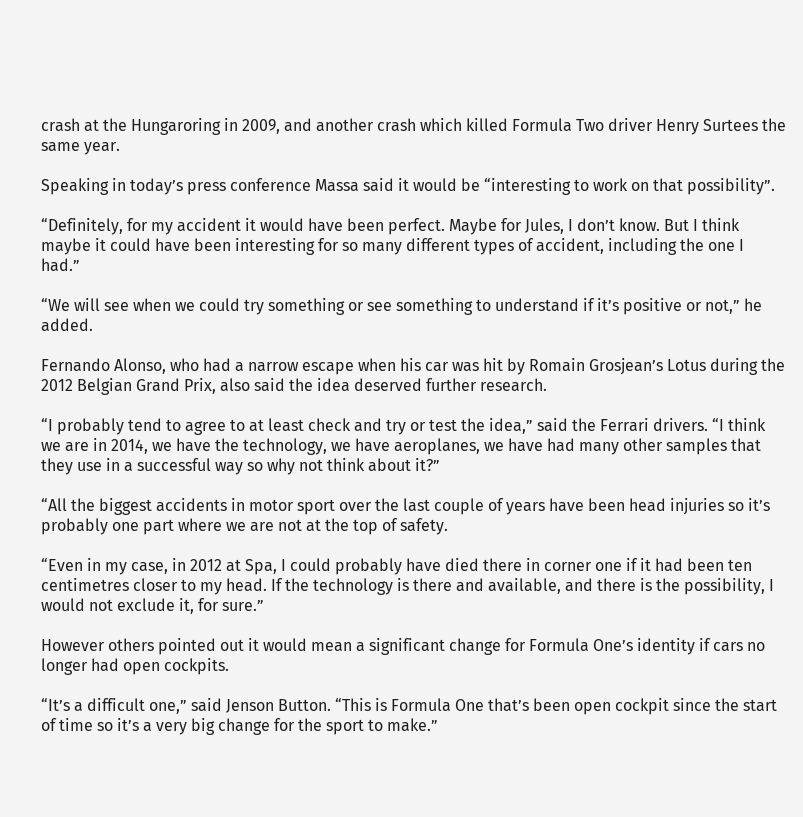crash at the Hungaroring in 2009, and another crash which killed Formula Two driver Henry Surtees the same year.

Speaking in today’s press conference Massa said it would be “interesting to work on that possibility”.

“Definitely, for my accident it would have been perfect. Maybe for Jules, I don’t know. But I think maybe it could have been interesting for so many different types of accident, including the one I had.”

“We will see when we could try something or see something to understand if it’s positive or not,” he added.

Fernando Alonso, who had a narrow escape when his car was hit by Romain Grosjean’s Lotus during the 2012 Belgian Grand Prix, also said the idea deserved further research.

“I probably tend to agree to at least check and try or test the idea,” said the Ferrari drivers. “I think we are in 2014, we have the technology, we have aeroplanes, we have had many other samples that they use in a successful way so why not think about it?”

“All the biggest accidents in motor sport over the last couple of years have been head injuries so it’s probably one part where we are not at the top of safety.

“Even in my case, in 2012 at Spa, I could probably have died there in corner one if it had been ten centimetres closer to my head. If the technology is there and available, and there is the possibility, I would not exclude it, for sure.”

However others pointed out it would mean a significant change for Formula One’s identity if cars no longer had open cockpits.

“It’s a difficult one,” said Jenson Button. “This is Formula One that’s been open cockpit since the start of time so it’s a very big change for the sport to make.”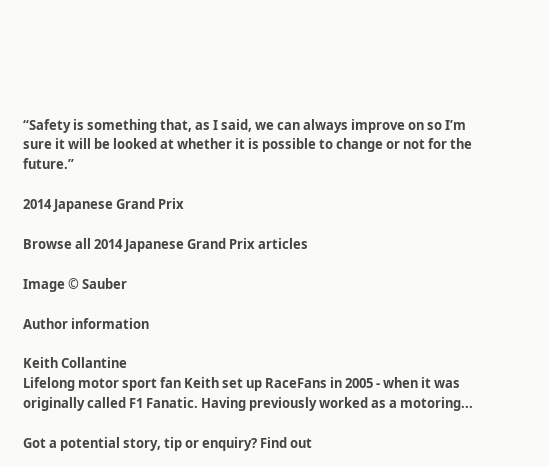“Safety is something that, as I said, we can always improve on so I’m sure it will be looked at whether it is possible to change or not for the future.”

2014 Japanese Grand Prix

Browse all 2014 Japanese Grand Prix articles

Image © Sauber

Author information

Keith Collantine
Lifelong motor sport fan Keith set up RaceFans in 2005 - when it was originally called F1 Fanatic. Having previously worked as a motoring...

Got a potential story, tip or enquiry? Find out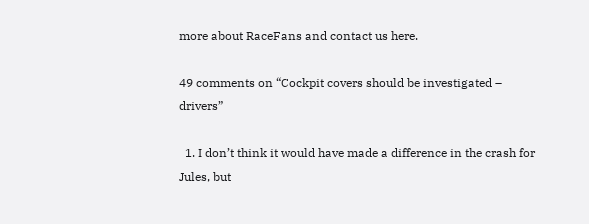more about RaceFans and contact us here.

49 comments on “Cockpit covers should be investigated – drivers”

  1. I don’t think it would have made a difference in the crash for Jules, but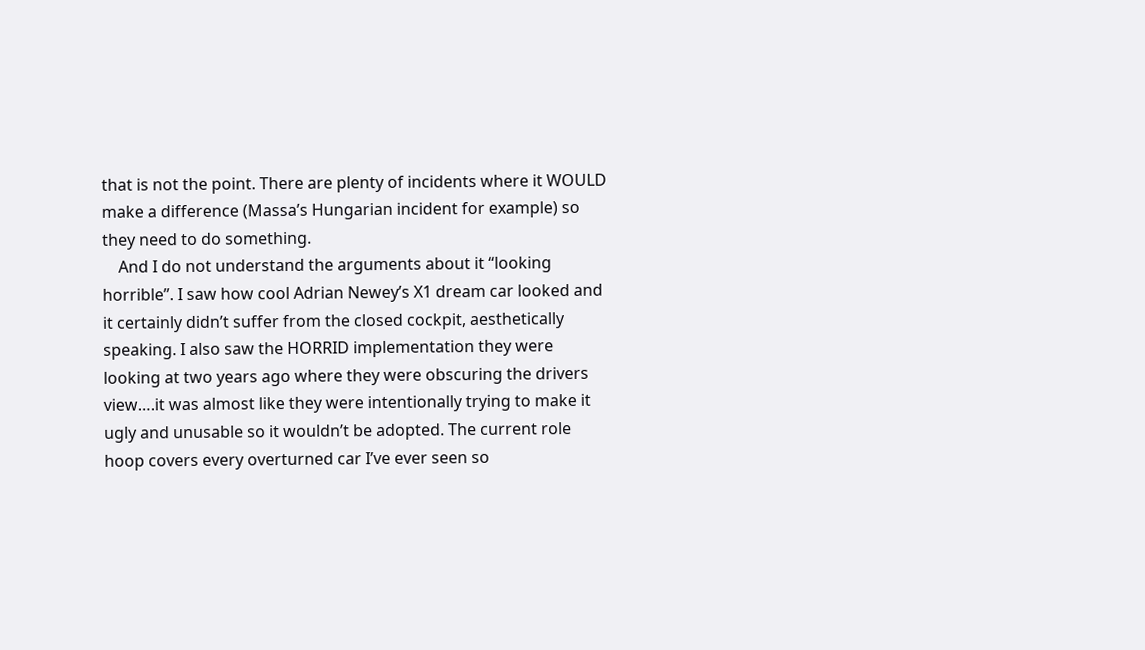that is not the point. There are plenty of incidents where it WOULD make a difference (Massa’s Hungarian incident for example) so they need to do something.
    And I do not understand the arguments about it “looking horrible”. I saw how cool Adrian Newey’s X1 dream car looked and it certainly didn’t suffer from the closed cockpit, aesthetically speaking. I also saw the HORRID implementation they were looking at two years ago where they were obscuring the drivers view….it was almost like they were intentionally trying to make it ugly and unusable so it wouldn’t be adopted. The current role hoop covers every overturned car I’ve ever seen so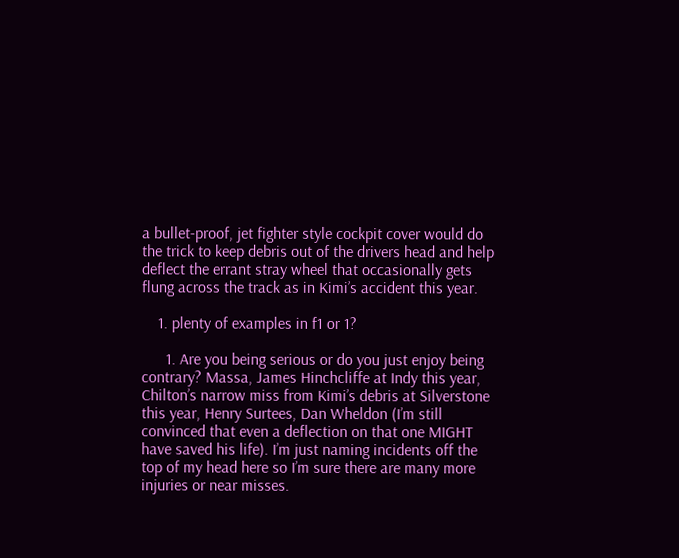a bullet-proof, jet fighter style cockpit cover would do the trick to keep debris out of the drivers head and help deflect the errant stray wheel that occasionally gets flung across the track as in Kimi’s accident this year.

    1. plenty of examples in f1 or 1?

      1. Are you being serious or do you just enjoy being contrary? Massa, James Hinchcliffe at Indy this year, Chilton’s narrow miss from Kimi’s debris at Silverstone this year, Henry Surtees, Dan Wheldon (I’m still convinced that even a deflection on that one MIGHT have saved his life). I’m just naming incidents off the top of my head here so I’m sure there are many more injuries or near misses.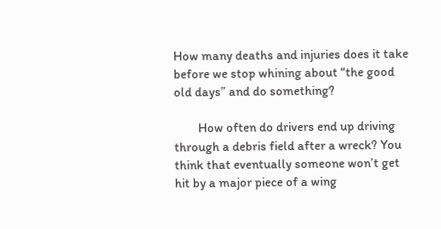How many deaths and injuries does it take before we stop whining about “the good old days” and do something?

        How often do drivers end up driving through a debris field after a wreck? You think that eventually someone won’t get hit by a major piece of a wing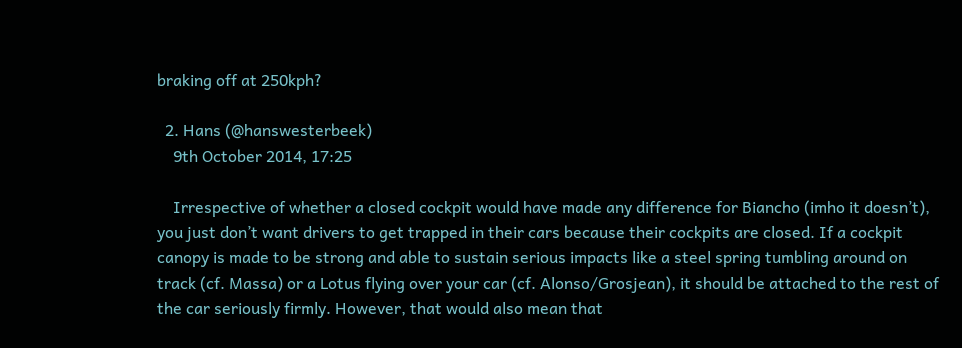braking off at 250kph?

  2. Hans (@hanswesterbeek)
    9th October 2014, 17:25

    Irrespective of whether a closed cockpit would have made any difference for Biancho (imho it doesn’t), you just don’t want drivers to get trapped in their cars because their cockpits are closed. If a cockpit canopy is made to be strong and able to sustain serious impacts like a steel spring tumbling around on track (cf. Massa) or a Lotus flying over your car (cf. Alonso/Grosjean), it should be attached to the rest of the car seriously firmly. However, that would also mean that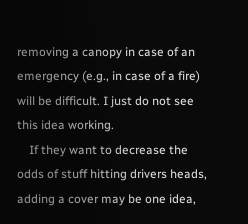removing a canopy in case of an emergency (e.g., in case of a fire) will be difficult. I just do not see this idea working.
    If they want to decrease the odds of stuff hitting drivers heads, adding a cover may be one idea,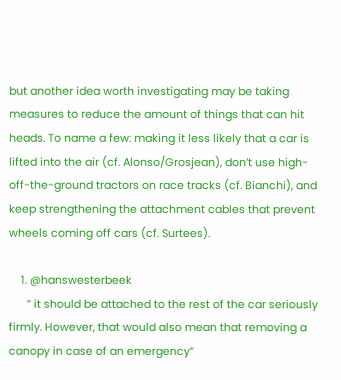but another idea worth investigating may be taking measures to reduce the amount of things that can hit heads. To name a few: making it less likely that a car is lifted into the air (cf. Alonso/Grosjean), don’t use high-off-the-ground tractors on race tracks (cf. Bianchi), and keep strengthening the attachment cables that prevent wheels coming off cars (cf. Surtees).

    1. @hanswesterbeek
      ” it should be attached to the rest of the car seriously firmly. However, that would also mean that removing a canopy in case of an emergency”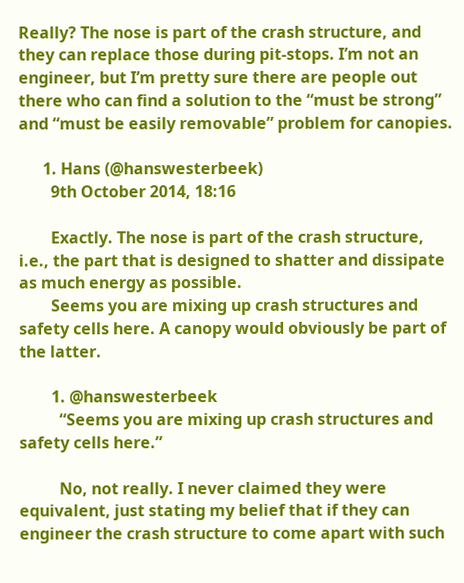Really? The nose is part of the crash structure, and they can replace those during pit-stops. I’m not an engineer, but I’m pretty sure there are people out there who can find a solution to the “must be strong” and “must be easily removable” problem for canopies.

      1. Hans (@hanswesterbeek)
        9th October 2014, 18:16

        Exactly. The nose is part of the crash structure, i.e., the part that is designed to shatter and dissipate as much energy as possible.
        Seems you are mixing up crash structures and safety cells here. A canopy would obviously be part of the latter.

        1. @hanswesterbeek
          “Seems you are mixing up crash structures and safety cells here.”

          No, not really. I never claimed they were equivalent, just stating my belief that if they can engineer the crash structure to come apart with such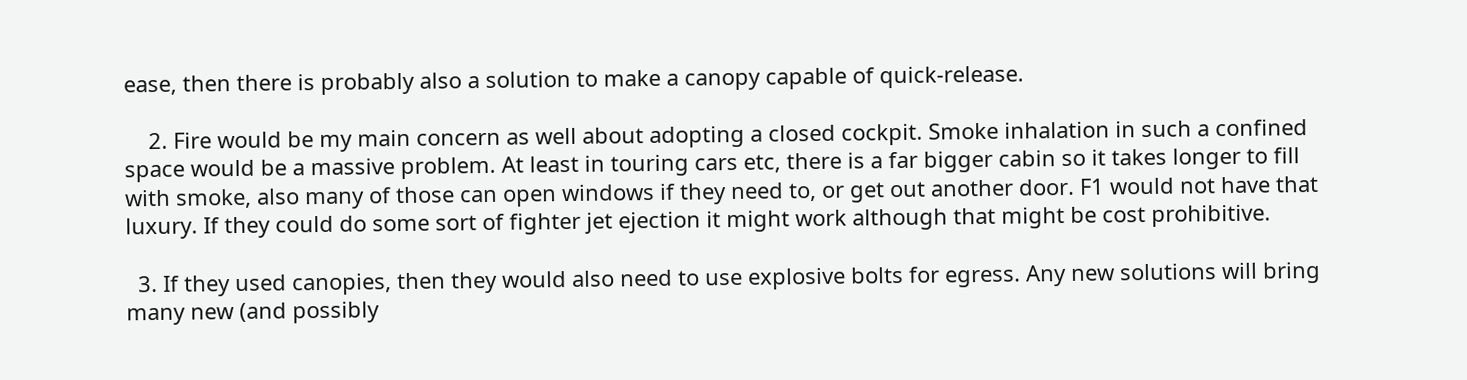ease, then there is probably also a solution to make a canopy capable of quick-release.

    2. Fire would be my main concern as well about adopting a closed cockpit. Smoke inhalation in such a confined space would be a massive problem. At least in touring cars etc, there is a far bigger cabin so it takes longer to fill with smoke, also many of those can open windows if they need to, or get out another door. F1 would not have that luxury. If they could do some sort of fighter jet ejection it might work although that might be cost prohibitive.

  3. If they used canopies, then they would also need to use explosive bolts for egress. Any new solutions will bring many new (and possibly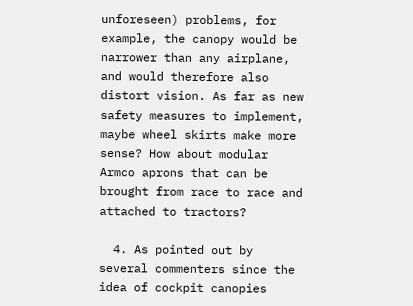unforeseen) problems, for example, the canopy would be narrower than any airplane, and would therefore also distort vision. As far as new safety measures to implement, maybe wheel skirts make more sense? How about modular Armco aprons that can be brought from race to race and attached to tractors?

  4. As pointed out by several commenters since the idea of cockpit canopies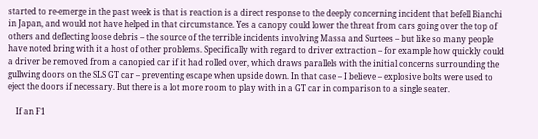started to re-emerge in the past week is that is reaction is a direct response to the deeply concerning incident that befell Bianchi in Japan, and would not have helped in that circumstance. Yes a canopy could lower the threat from cars going over the top of others and deflecting loose debris – the source of the terrible incidents involving Massa and Surtees – but like so many people have noted bring with it a host of other problems. Specifically with regard to driver extraction – for example how quickly could a driver be removed from a canopied car if it had rolled over, which draws parallels with the initial concerns surrounding the gullwing doors on the SLS GT car – preventing escape when upside down. In that case – I believe – explosive bolts were used to eject the doors if necessary. But there is a lot more room to play with in a GT car in comparison to a single seater.

    If an F1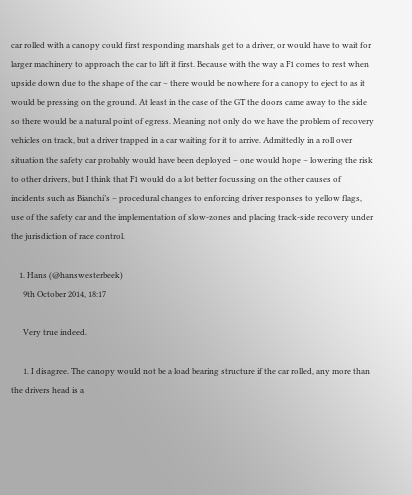car rolled with a canopy could first responding marshals get to a driver, or would have to wait for larger machinery to approach the car to lift it first. Because with the way a F1 comes to rest when upside down due to the shape of the car – there would be nowhere for a canopy to eject to as it would be pressing on the ground. At least in the case of the GT the doors came away to the side so there would be a natural point of egress. Meaning not only do we have the problem of recovery vehicles on track, but a driver trapped in a car waiting for it to arrive. Admittedly in a roll over situation the safety car probably would have been deployed – one would hope – lowering the risk to other drivers, but I think that F1 would do a lot better focussing on the other causes of incidents such as Bianchi’s – procedural changes to enforcing driver responses to yellow flags, use of the safety car and the implementation of slow-zones and placing track-side recovery under the jurisdiction of race control.

    1. Hans (@hanswesterbeek)
      9th October 2014, 18:17

      Very true indeed.

      1. I disagree. The canopy would not be a load bearing structure if the car rolled, any more than the drivers head is a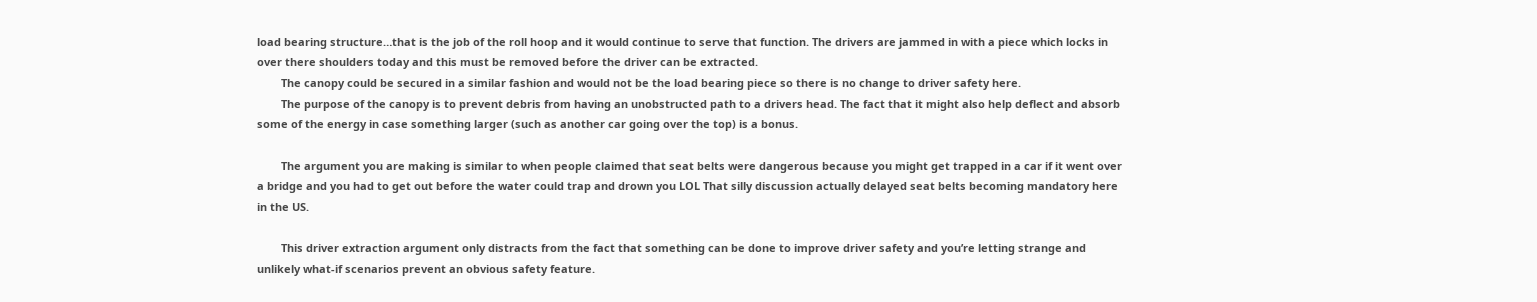load bearing structure…that is the job of the roll hoop and it would continue to serve that function. The drivers are jammed in with a piece which locks in over there shoulders today and this must be removed before the driver can be extracted.
        The canopy could be secured in a similar fashion and would not be the load bearing piece so there is no change to driver safety here.
        The purpose of the canopy is to prevent debris from having an unobstructed path to a drivers head. The fact that it might also help deflect and absorb some of the energy in case something larger (such as another car going over the top) is a bonus.

        The argument you are making is similar to when people claimed that seat belts were dangerous because you might get trapped in a car if it went over a bridge and you had to get out before the water could trap and drown you LOL That silly discussion actually delayed seat belts becoming mandatory here in the US.

        This driver extraction argument only distracts from the fact that something can be done to improve driver safety and you’re letting strange and unlikely what-if scenarios prevent an obvious safety feature.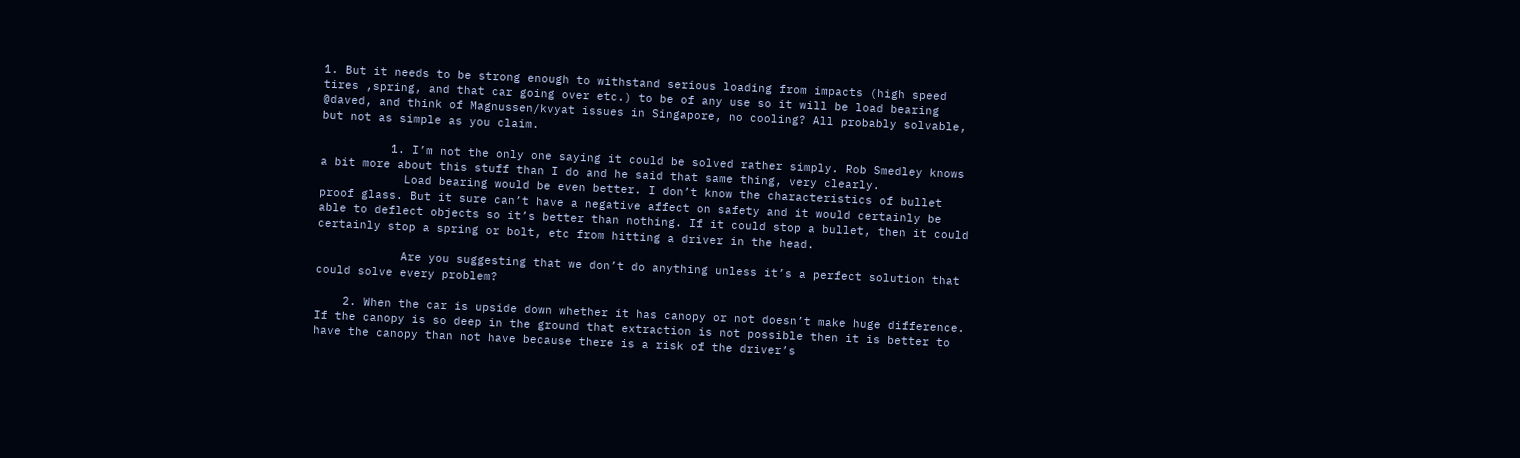1. But it needs to be strong enough to withstand serious loading from impacts (high speed tires ,spring, and that car going over etc.) to be of any use so it will be load bearing @daved, and think of Magnussen/kvyat issues in Singapore, no cooling? All probably solvable, but not as simple as you claim.

          1. I’m not the only one saying it could be solved rather simply. Rob Smedley knows a bit more about this stuff than I do and he said that same thing, very clearly.
            Load bearing would be even better. I don’t know the characteristics of bullet proof glass. But it sure can’t have a negative affect on safety and it would certainly be able to deflect objects so it’s better than nothing. If it could stop a bullet, then it could certainly stop a spring or bolt, etc from hitting a driver in the head.

            Are you suggesting that we don’t do anything unless it’s a perfect solution that could solve every problem?

    2. When the car is upside down whether it has canopy or not doesn’t make huge difference. If the canopy is so deep in the ground that extraction is not possible then it is better to have the canopy than not have because there is a risk of the driver’s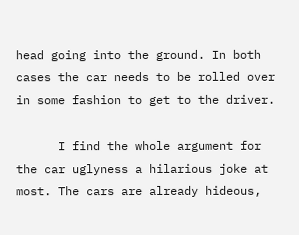head going into the ground. In both cases the car needs to be rolled over in some fashion to get to the driver.

      I find the whole argument for the car uglyness a hilarious joke at most. The cars are already hideous,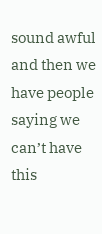sound awful and then we have people saying we can’t have this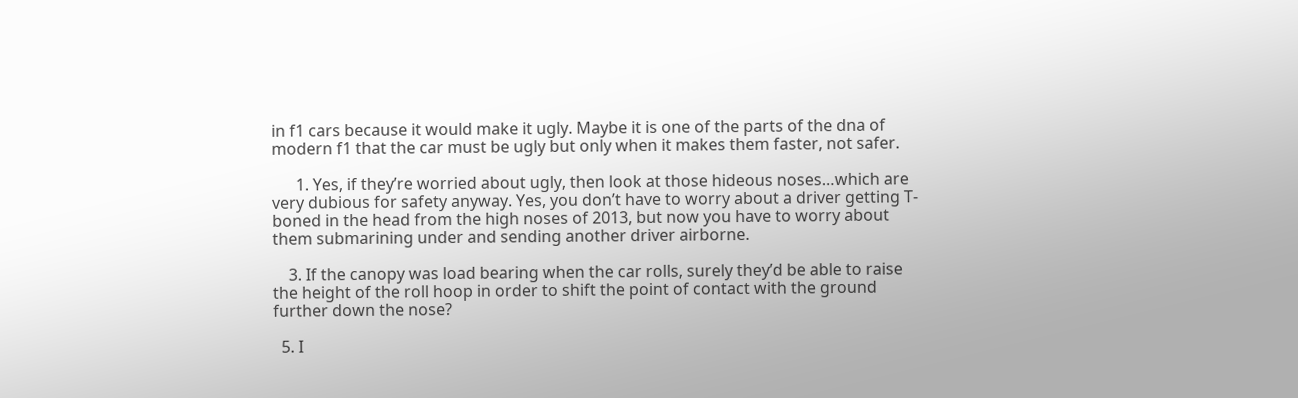in f1 cars because it would make it ugly. Maybe it is one of the parts of the dna of modern f1 that the car must be ugly but only when it makes them faster, not safer.

      1. Yes, if they’re worried about ugly, then look at those hideous noses…which are very dubious for safety anyway. Yes, you don’t have to worry about a driver getting T-boned in the head from the high noses of 2013, but now you have to worry about them submarining under and sending another driver airborne.

    3. If the canopy was load bearing when the car rolls, surely they’d be able to raise the height of the roll hoop in order to shift the point of contact with the ground further down the nose?

  5. I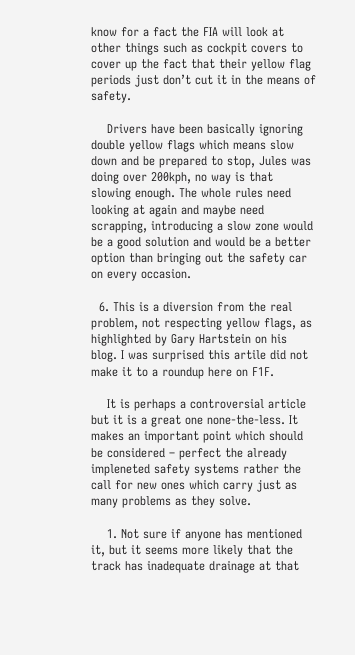know for a fact the FIA will look at other things such as cockpit covers to cover up the fact that their yellow flag periods just don’t cut it in the means of safety.

    Drivers have been basically ignoring double yellow flags which means slow down and be prepared to stop, Jules was doing over 200kph, no way is that slowing enough. The whole rules need looking at again and maybe need scrapping, introducing a slow zone would be a good solution and would be a better option than bringing out the safety car on every occasion.

  6. This is a diversion from the real problem, not respecting yellow flags, as highlighted by Gary Hartstein on his blog. I was surprised this artile did not make it to a roundup here on F1F.

    It is perhaps a controversial article but it is a great one none-the-less. It makes an important point which should be considered – perfect the already impleneted safety systems rather the call for new ones which carry just as many problems as they solve.

    1. Not sure if anyone has mentioned it, but it seems more likely that the track has inadequate drainage at that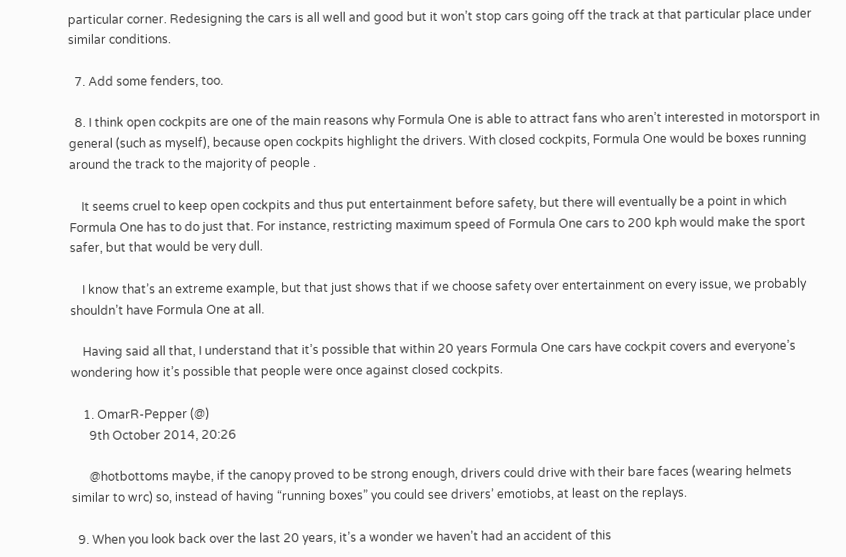particular corner. Redesigning the cars is all well and good but it won’t stop cars going off the track at that particular place under similar conditions.

  7. Add some fenders, too.

  8. I think open cockpits are one of the main reasons why Formula One is able to attract fans who aren’t interested in motorsport in general (such as myself), because open cockpits highlight the drivers. With closed cockpits, Formula One would be boxes running around the track to the majority of people .

    It seems cruel to keep open cockpits and thus put entertainment before safety, but there will eventually be a point in which Formula One has to do just that. For instance, restricting maximum speed of Formula One cars to 200 kph would make the sport safer, but that would be very dull.

    I know that’s an extreme example, but that just shows that if we choose safety over entertainment on every issue, we probably shouldn’t have Formula One at all.

    Having said all that, I understand that it’s possible that within 20 years Formula One cars have cockpit covers and everyone’s wondering how it’s possible that people were once against closed cockpits.

    1. OmarR-Pepper (@)
      9th October 2014, 20:26

      @hotbottoms maybe, if the canopy proved to be strong enough, drivers could drive with their bare faces (wearing helmets similar to wrc) so, instead of having “running boxes” you could see drivers’ emotiobs, at least on the replays.

  9. When you look back over the last 20 years, it’s a wonder we haven’t had an accident of this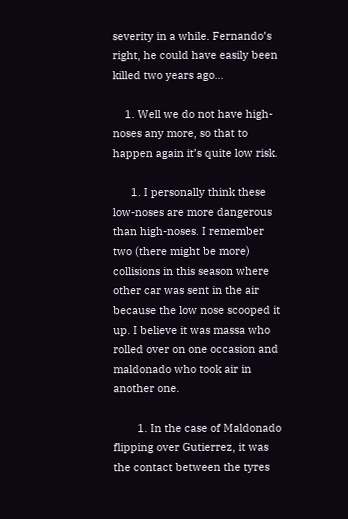severity in a while. Fernando’s right, he could have easily been killed two years ago…

    1. Well we do not have high-noses any more, so that to happen again it’s quite low risk.

      1. I personally think these low-noses are more dangerous than high-noses. I remember two (there might be more) collisions in this season where other car was sent in the air because the low nose scooped it up. I believe it was massa who rolled over on one occasion and maldonado who took air in another one.

        1. In the case of Maldonado flipping over Gutierrez, it was the contact between the tyres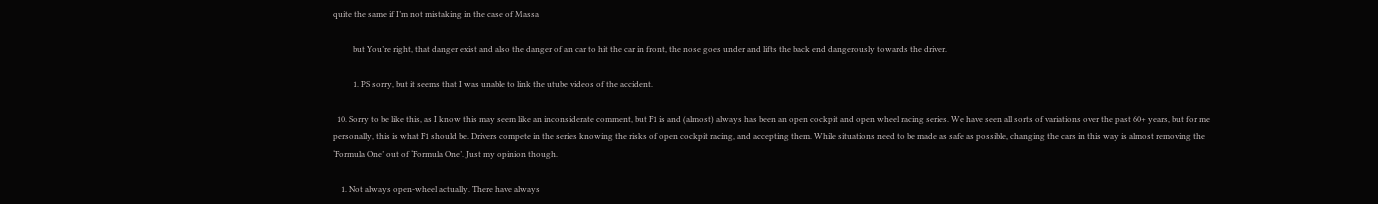quite the same if I’m not mistaking in the case of Massa

          but You’re right, that danger exist and also the danger of an car to hit the car in front, the nose goes under and lifts the back end dangerously towards the driver.

          1. PS sorry, but it seems that I was unable to link the utube videos of the accident.

  10. Sorry to be like this, as I know this may seem like an inconsiderate comment, but F1 is and (almost) always has been an open cockpit and open wheel racing series. We have seen all sorts of variations over the past 60+ years, but for me personally, this is what F1 should be. Drivers compete in the series knowing the risks of open cockpit racing, and accepting them. While situations need to be made as safe as possible, changing the cars in this way is almost removing the ‘Formula One’ out of ‘Formula One’. Just my opinion though.

    1. Not always open-wheel actually. There have always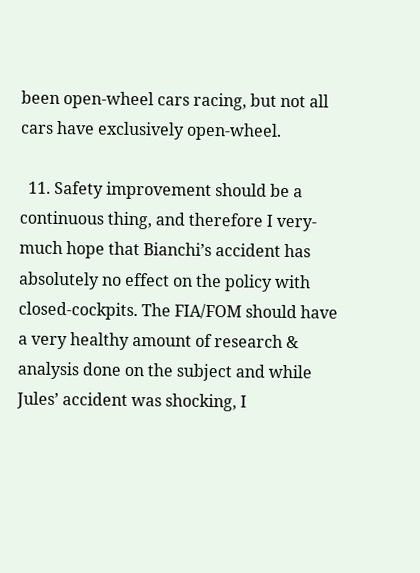been open-wheel cars racing, but not all cars have exclusively open-wheel.

  11. Safety improvement should be a continuous thing, and therefore I very-much hope that Bianchi’s accident has absolutely no effect on the policy with closed-cockpits. The FIA/FOM should have a very healthy amount of research & analysis done on the subject and while Jules’ accident was shocking, I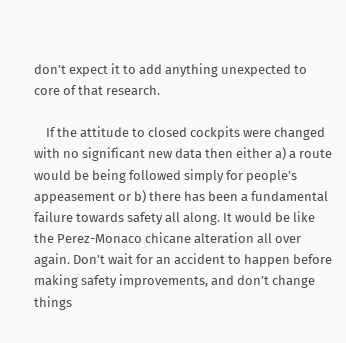don’t expect it to add anything unexpected to core of that research.

    If the attitude to closed cockpits were changed with no significant new data then either a) a route would be being followed simply for people’s appeasement or b) there has been a fundamental failure towards safety all along. It would be like the Perez-Monaco chicane alteration all over again. Don’t wait for an accident to happen before making safety improvements, and don’t change things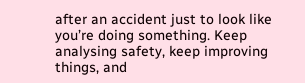after an accident just to look like you’re doing something. Keep analysing safety, keep improving things, and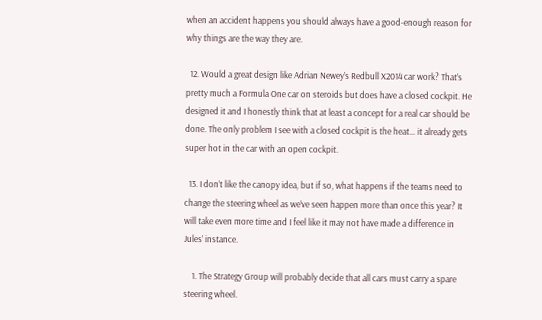when an accident happens you should always have a good-enough reason for why things are the way they are.

  12. Would a great design like Adrian Newey’s Redbull X2014 car work? That’s pretty much a Formula One car on steroids but does have a closed cockpit. He designed it and I honestly think that at least a concept for a real car should be done. The only problem I see with a closed cockpit is the heat… it already gets super hot in the car with an open cockpit.

  13. I don’t like the canopy idea, but if so, what happens if the teams need to change the steering wheel as we’ve seen happen more than once this year? It will take even more time and I feel like it may not have made a difference in Jules’ instance.

    1. The Strategy Group will probably decide that all cars must carry a spare steering wheel.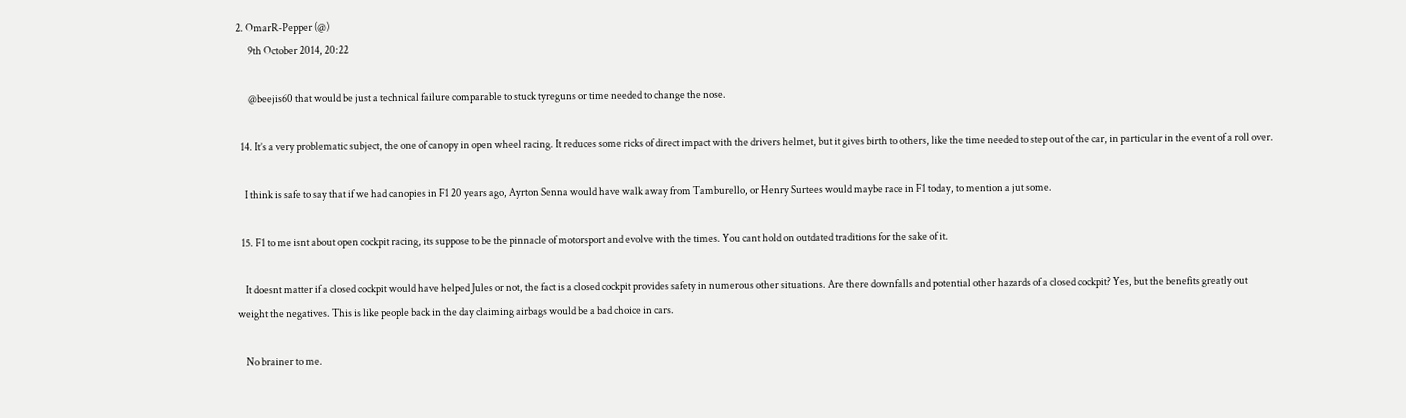2. OmarR-Pepper (@)
      9th October 2014, 20:22

      @beejis60 that would be just a technical failure comparable to stuck tyreguns or time needed to change the nose.

  14. It’s a very problematic subject, the one of canopy in open wheel racing. It reduces some ricks of direct impact with the drivers helmet, but it gives birth to others, like the time needed to step out of the car, in particular in the event of a roll over.

    I think is safe to say that if we had canopies in F1 20 years ago, Ayrton Senna would have walk away from Tamburello, or Henry Surtees would maybe race in F1 today, to mention a jut some.

  15. F1 to me isnt about open cockpit racing, its suppose to be the pinnacle of motorsport and evolve with the times. You cant hold on outdated traditions for the sake of it.

    It doesnt matter if a closed cockpit would have helped Jules or not, the fact is a closed cockpit provides safety in numerous other situations. Are there downfalls and potential other hazards of a closed cockpit? Yes, but the benefits greatly out weight the negatives. This is like people back in the day claiming airbags would be a bad choice in cars.

    No brainer to me.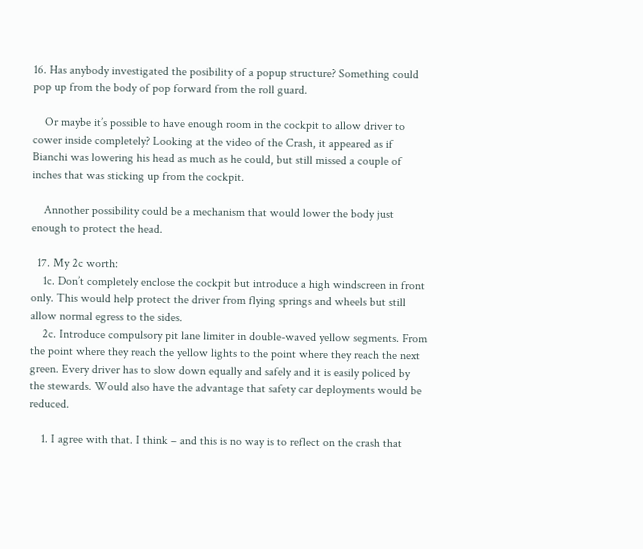16. Has anybody investigated the posibility of a popup structure? Something could pop up from the body of pop forward from the roll guard.

    Or maybe it’s possible to have enough room in the cockpit to allow driver to cower inside completely? Looking at the video of the Crash, it appeared as if Bianchi was lowering his head as much as he could, but still missed a couple of inches that was sticking up from the cockpit.

    Annother possibility could be a mechanism that would lower the body just enough to protect the head.

  17. My 2c worth:
    1c. Don’t completely enclose the cockpit but introduce a high windscreen in front only. This would help protect the driver from flying springs and wheels but still allow normal egress to the sides.
    2c. Introduce compulsory pit lane limiter in double-waved yellow segments. From the point where they reach the yellow lights to the point where they reach the next green. Every driver has to slow down equally and safely and it is easily policed by the stewards. Would also have the advantage that safety car deployments would be reduced.

    1. I agree with that. I think – and this is no way is to reflect on the crash that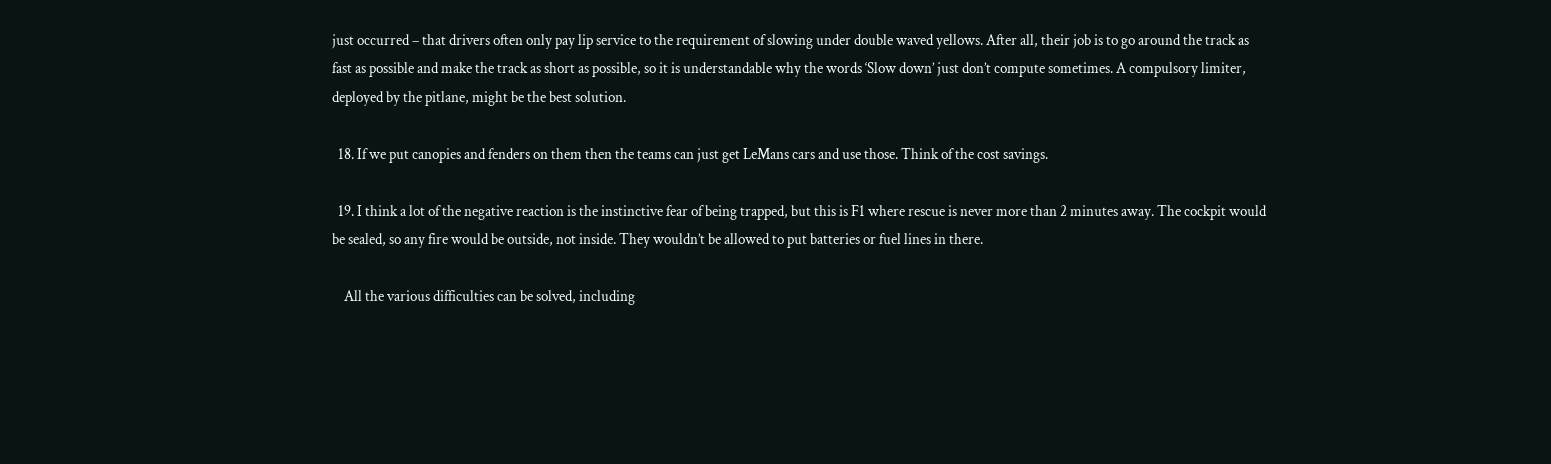just occurred – that drivers often only pay lip service to the requirement of slowing under double waved yellows. After all, their job is to go around the track as fast as possible and make the track as short as possible, so it is understandable why the words ‘Slow down’ just don’t compute sometimes. A compulsory limiter, deployed by the pitlane, might be the best solution.

  18. If we put canopies and fenders on them then the teams can just get LeMans cars and use those. Think of the cost savings.

  19. I think a lot of the negative reaction is the instinctive fear of being trapped, but this is F1 where rescue is never more than 2 minutes away. The cockpit would be sealed, so any fire would be outside, not inside. They wouldn’t be allowed to put batteries or fuel lines in there.

    All the various difficulties can be solved, including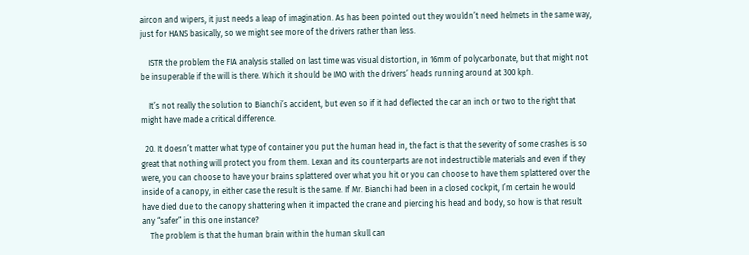aircon and wipers, it just needs a leap of imagination. As has been pointed out they wouldn’t need helmets in the same way, just for HANS basically, so we might see more of the drivers rather than less.

    ISTR the problem the FIA analysis stalled on last time was visual distortion, in 16mm of polycarbonate, but that might not be insuperable if the will is there. Which it should be IMO with the drivers’ heads running around at 300 kph.

    It’s not really the solution to Bianchi’s accident, but even so if it had deflected the car an inch or two to the right that might have made a critical difference.

  20. It doesn’t matter what type of container you put the human head in, the fact is that the severity of some crashes is so great that nothing will protect you from them. Lexan and its counterparts are not indestructible materials and even if they were, you can choose to have your brains splattered over what you hit or you can choose to have them splattered over the inside of a canopy, in either case the result is the same. If Mr. Bianchi had been in a closed cockpit, I’m certain he would have died due to the canopy shattering when it impacted the crane and piercing his head and body, so how is that result any “safer” in this one instance?
    The problem is that the human brain within the human skull can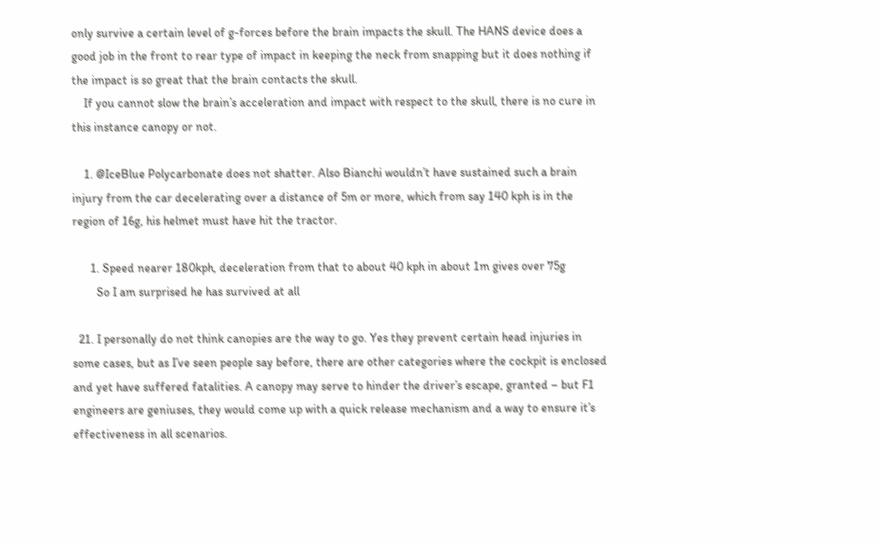only survive a certain level of g-forces before the brain impacts the skull. The HANS device does a good job in the front to rear type of impact in keeping the neck from snapping but it does nothing if the impact is so great that the brain contacts the skull.
    If you cannot slow the brain’s acceleration and impact with respect to the skull, there is no cure in this instance canopy or not.

    1. @IceBlue Polycarbonate does not shatter. Also Bianchi wouldn’t have sustained such a brain injury from the car decelerating over a distance of 5m or more, which from say 140 kph is in the region of 16g, his helmet must have hit the tractor.

      1. Speed nearer 180kph, deceleration from that to about 40 kph in about 1m gives over 75g
        So I am surprised he has survived at all

  21. I personally do not think canopies are the way to go. Yes they prevent certain head injuries in some cases, but as I’ve seen people say before, there are other categories where the cockpit is enclosed and yet have suffered fatalities. A canopy may serve to hinder the driver’s escape, granted – but F1 engineers are geniuses, they would come up with a quick release mechanism and a way to ensure it’s effectiveness in all scenarios.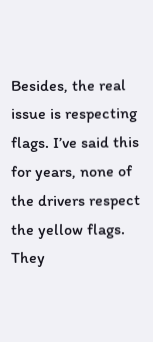Besides, the real issue is respecting flags. I’ve said this for years, none of the drivers respect the yellow flags. They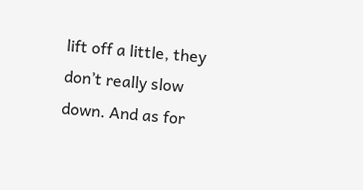lift off a little, they don’t really slow down. And as for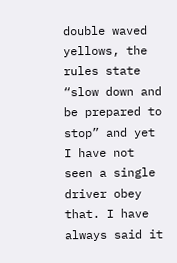double waved yellows, the rules state “slow down and be prepared to stop” and yet I have not seen a single driver obey that. I have always said it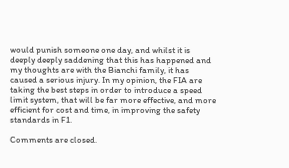would punish someone one day, and whilst it is deeply deeply saddening that this has happened and my thoughts are with the Bianchi family, it has caused a serious injury. In my opinion, the FIA are taking the best steps in order to introduce a speed limit system, that will be far more effective, and more efficient for cost and time, in improving the safety standards in F1.

Comments are closed.